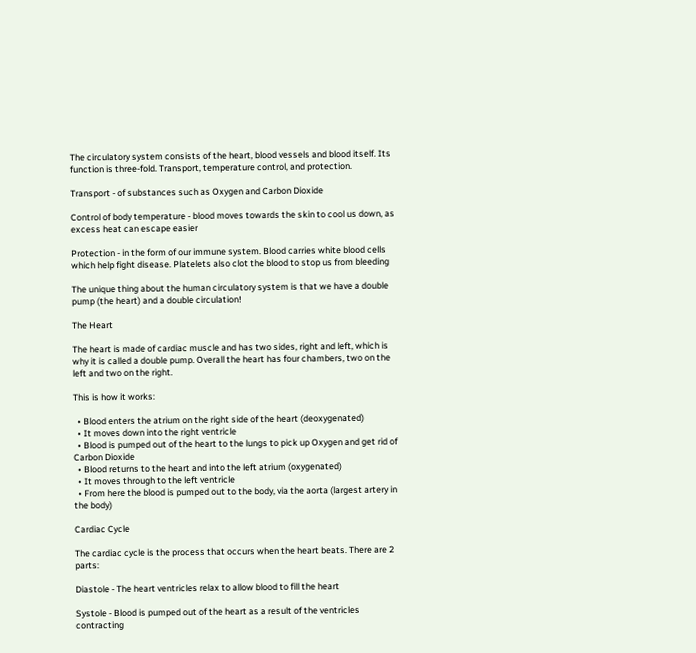The circulatory system consists of the heart, blood vessels and blood itself. Its function is three-fold. Transport, temperature control, and protection.

Transport - of substances such as Oxygen and Carbon Dioxide

Control of body temperature - blood moves towards the skin to cool us down, as excess heat can escape easier

Protection - in the form of our immune system. Blood carries white blood cells which help fight disease. Platelets also clot the blood to stop us from bleeding

The unique thing about the human circulatory system is that we have a double pump (the heart) and a double circulation!

The Heart

The heart is made of cardiac muscle and has two sides, right and left, which is why it is called a double pump. Overall the heart has four chambers, two on the left and two on the right.

This is how it works:

  • Blood enters the atrium on the right side of the heart (deoxygenated)
  • It moves down into the right ventricle
  • Blood is pumped out of the heart to the lungs to pick up Oxygen and get rid of Carbon Dioxide
  • Blood returns to the heart and into the left atrium (oxygenated)
  • It moves through to the left ventricle
  • From here the blood is pumped out to the body, via the aorta (largest artery in the body)

Cardiac Cycle

The cardiac cycle is the process that occurs when the heart beats. There are 2 parts:

Diastole - The heart ventricles relax to allow blood to fill the heart

Systole - Blood is pumped out of the heart as a result of the ventricles contracting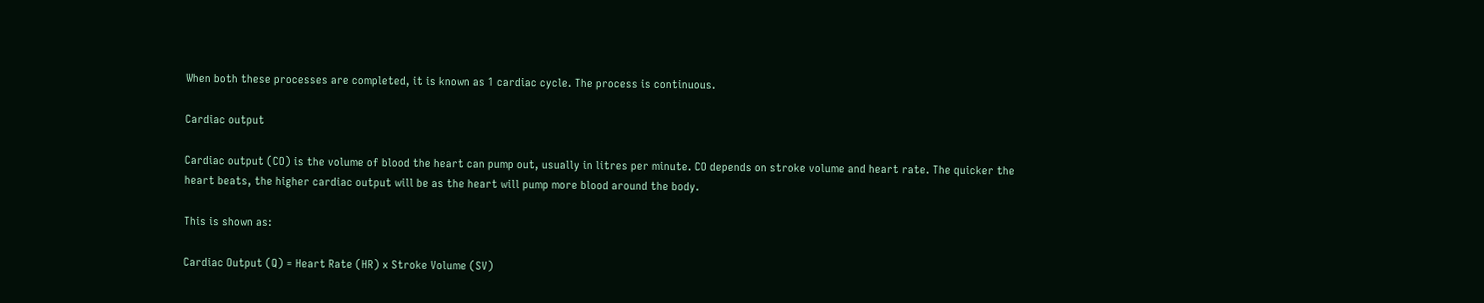When both these processes are completed, it is known as 1 cardiac cycle. The process is continuous.

Cardiac output

Cardiac output (CO) is the volume of blood the heart can pump out, usually in litres per minute. CO depends on stroke volume and heart rate. The quicker the heart beats, the higher cardiac output will be as the heart will pump more blood around the body.

This is shown as:

Cardiac Output (Q) = Heart Rate (HR) x Stroke Volume (SV)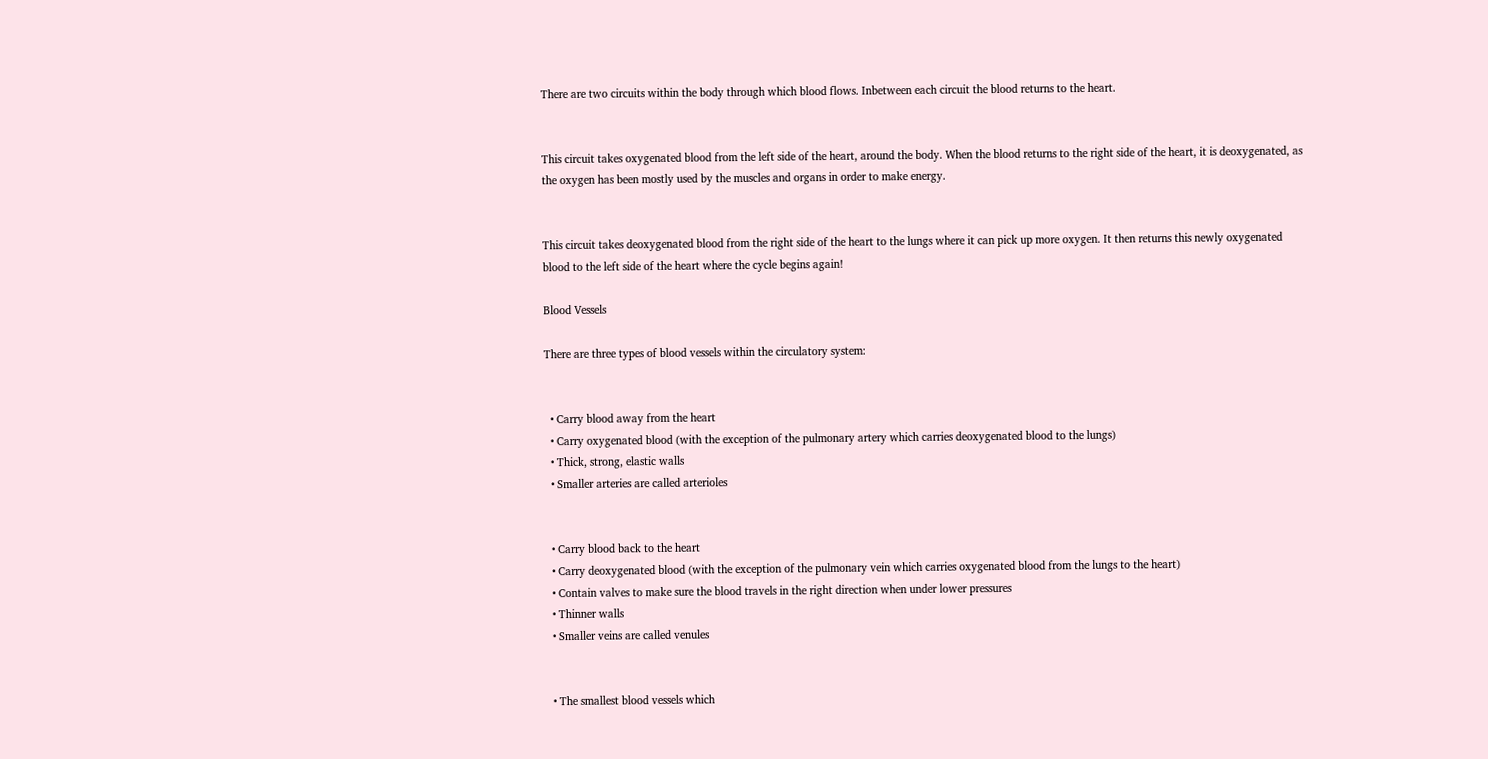There are two circuits within the body through which blood flows. Inbetween each circuit the blood returns to the heart.


This circuit takes oxygenated blood from the left side of the heart, around the body. When the blood returns to the right side of the heart, it is deoxygenated, as the oxygen has been mostly used by the muscles and organs in order to make energy.


This circuit takes deoxygenated blood from the right side of the heart to the lungs where it can pick up more oxygen. It then returns this newly oxygenated blood to the left side of the heart where the cycle begins again!

Blood Vessels

There are three types of blood vessels within the circulatory system:


  • Carry blood away from the heart
  • Carry oxygenated blood (with the exception of the pulmonary artery which carries deoxygenated blood to the lungs)
  • Thick, strong, elastic walls
  • Smaller arteries are called arterioles


  • Carry blood back to the heart
  • Carry deoxygenated blood (with the exception of the pulmonary vein which carries oxygenated blood from the lungs to the heart)
  • Contain valves to make sure the blood travels in the right direction when under lower pressures
  • Thinner walls
  • Smaller veins are called venules


  • The smallest blood vessels which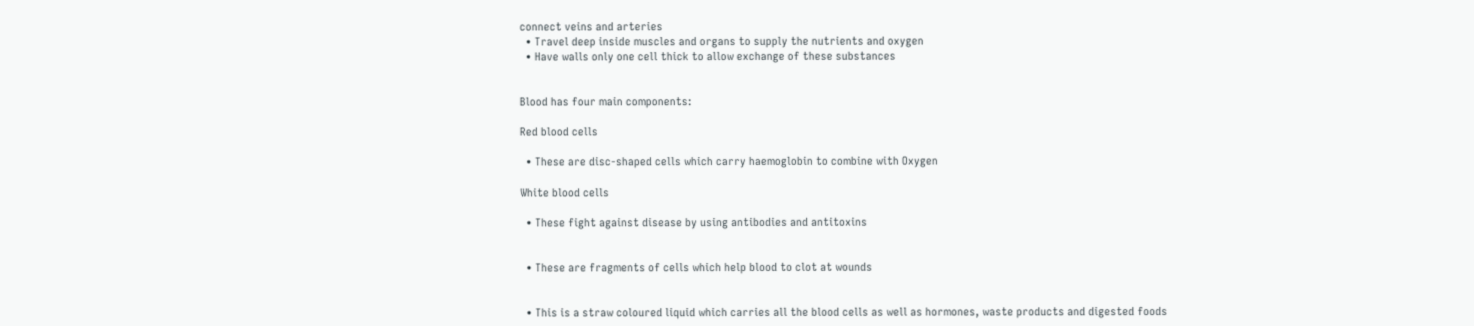connect veins and arteries
  • Travel deep inside muscles and organs to supply the nutrients and oxygen
  • Have walls only one cell thick to allow exchange of these substances


Blood has four main components:

Red blood cells

  • These are disc-shaped cells which carry haemoglobin to combine with Oxygen

White blood cells

  • These fight against disease by using antibodies and antitoxins


  • These are fragments of cells which help blood to clot at wounds


  • This is a straw coloured liquid which carries all the blood cells as well as hormones, waste products and digested foods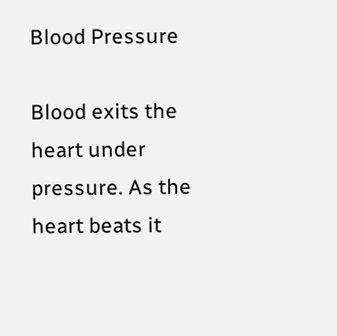Blood Pressure

Blood exits the heart under pressure. As the heart beats it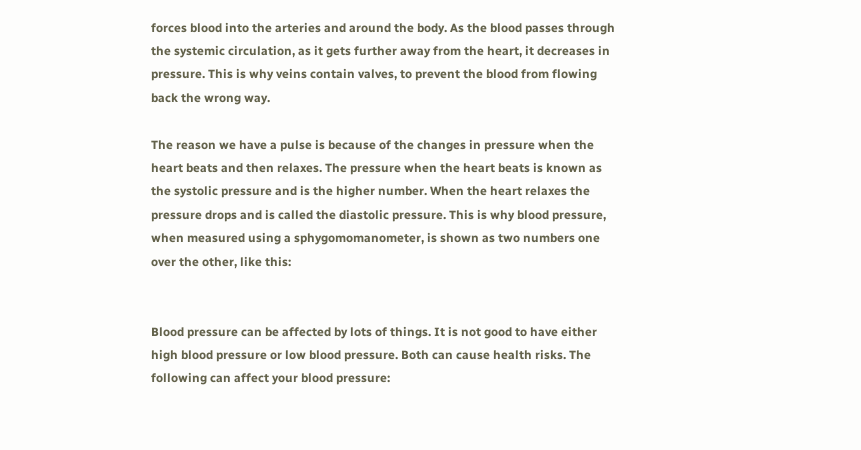forces blood into the arteries and around the body. As the blood passes through the systemic circulation, as it gets further away from the heart, it decreases in pressure. This is why veins contain valves, to prevent the blood from flowing back the wrong way.

The reason we have a pulse is because of the changes in pressure when the heart beats and then relaxes. The pressure when the heart beats is known as the systolic pressure and is the higher number. When the heart relaxes the pressure drops and is called the diastolic pressure. This is why blood pressure, when measured using a sphygomomanometer, is shown as two numbers one over the other, like this:


Blood pressure can be affected by lots of things. It is not good to have either high blood pressure or low blood pressure. Both can cause health risks. The following can affect your blood pressure: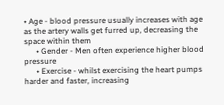• Age - blood pressure usually increases with age as the artery walls get furred up, decreasing the space within them
      • Gender - Men often experience higher blood pressure
      • Exercise - whilst exercising the heart pumps harder and faster, increasing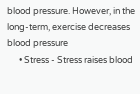blood pressure. However, in the long-term, exercise decreases blood pressure
      • Stress - Stress raises blood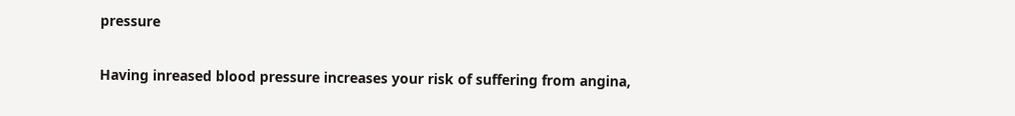pressure

Having inreased blood pressure increases your risk of suffering from angina,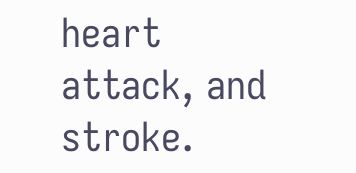heart attack, and stroke.